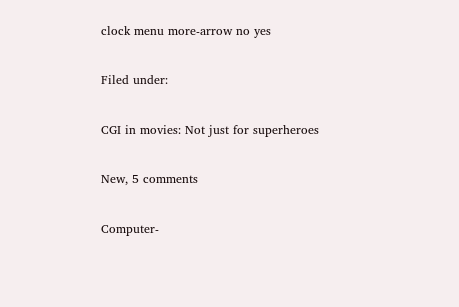clock menu more-arrow no yes

Filed under:

CGI in movies: Not just for superheroes

New, 5 comments

Computer-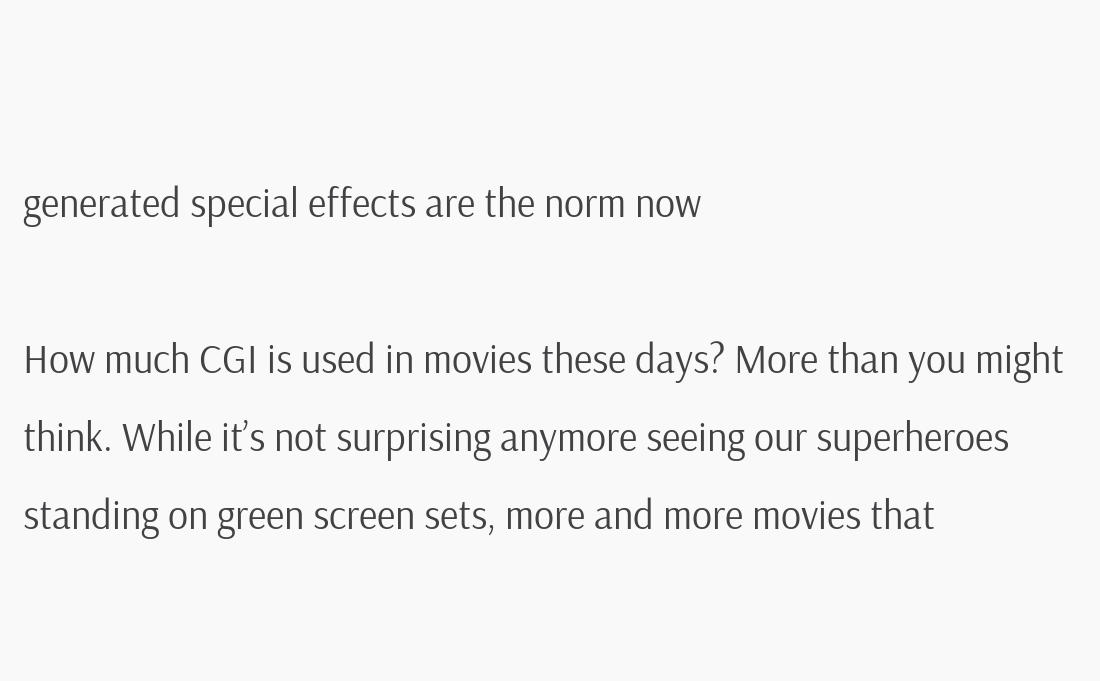generated special effects are the norm now

How much CGI is used in movies these days? More than you might think. While it’s not surprising anymore seeing our superheroes standing on green screen sets, more and more movies that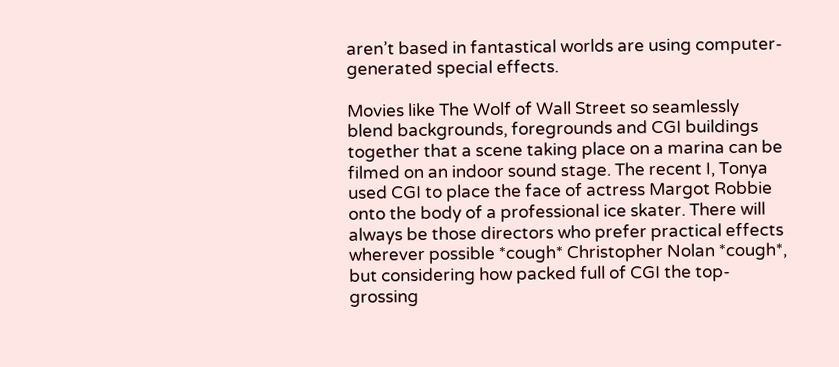aren’t based in fantastical worlds are using computer-generated special effects.

Movies like The Wolf of Wall Street so seamlessly blend backgrounds, foregrounds and CGI buildings together that a scene taking place on a marina can be filmed on an indoor sound stage. The recent I, Tonya used CGI to place the face of actress Margot Robbie onto the body of a professional ice skater. There will always be those directors who prefer practical effects wherever possible *cough* Christopher Nolan *cough*, but considering how packed full of CGI the top-grossing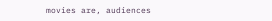movies are, audiences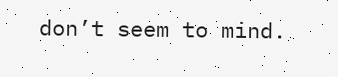don’t seem to mind.